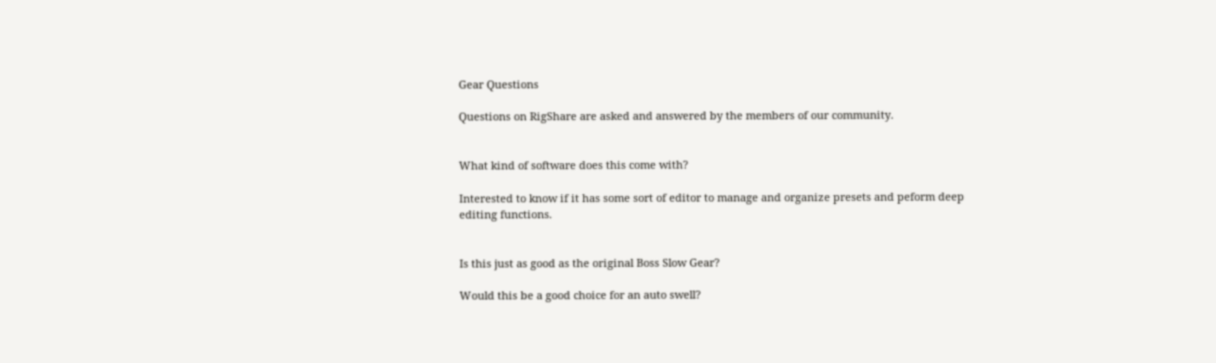Gear Questions

Questions on RigShare are asked and answered by the members of our community.


What kind of software does this come with?

Interested to know if it has some sort of editor to manage and organize presets and peform deep editing functions.


Is this just as good as the original Boss Slow Gear?

Would this be a good choice for an auto swell?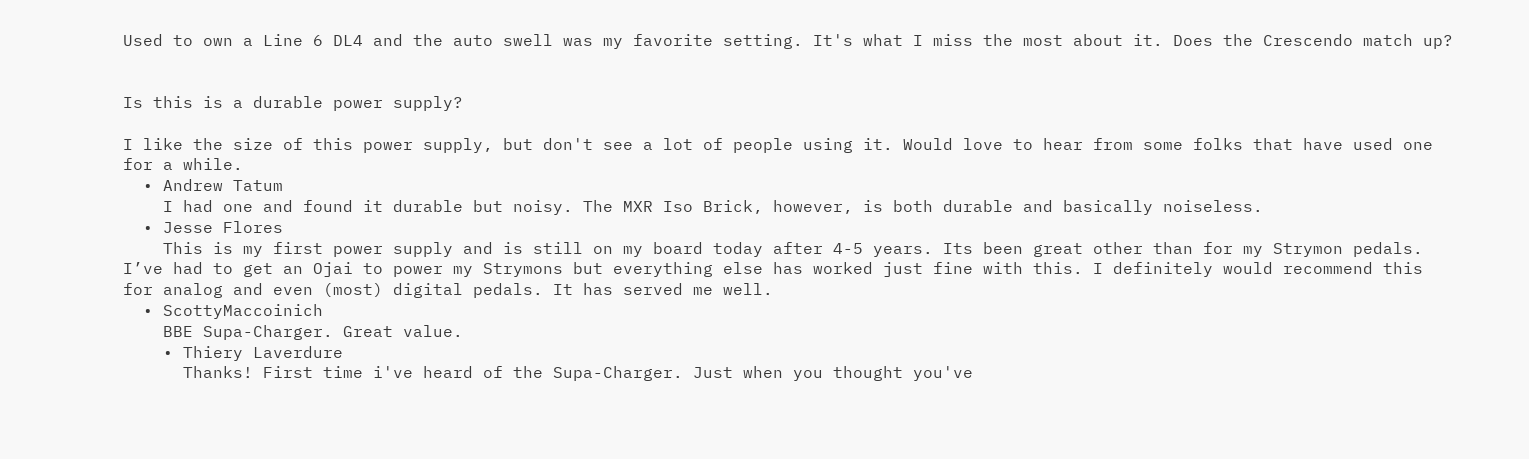Used to own a Line 6 DL4 and the auto swell was my favorite setting. It's what I miss the most about it. Does the Crescendo match up?


Is this is a durable power supply?

I like the size of this power supply, but don't see a lot of people using it. Would love to hear from some folks that have used one for a while.
  • Andrew Tatum
    I had one and found it durable but noisy. The MXR Iso Brick, however, is both durable and basically noiseless.
  • Jesse Flores
    This is my first power supply and is still on my board today after 4-5 years. Its been great other than for my Strymon pedals. I’ve had to get an Ojai to power my Strymons but everything else has worked just fine with this. I definitely would recommend this for analog and even (most) digital pedals. It has served me well.
  • ScottyMaccoinich
    BBE Supa-Charger. Great value.
    • Thiery Laverdure
      Thanks! First time i've heard of the Supa-Charger. Just when you thought you've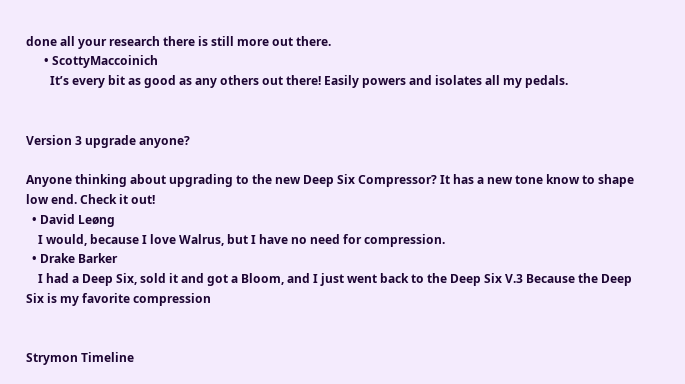done all your research there is still more out there.
      • ScottyMaccoinich
        It’s every bit as good as any others out there! Easily powers and isolates all my pedals.


Version 3 upgrade anyone?

Anyone thinking about upgrading to the new Deep Six Compressor? It has a new tone know to shape low end. Check it out!
  • David Leøng
    I would, because I love Walrus, but I have no need for compression.
  • Drake Barker
    I had a Deep Six, sold it and got a Bloom, and I just went back to the Deep Six V.3 Because the Deep Six is my favorite compression


Strymon Timeline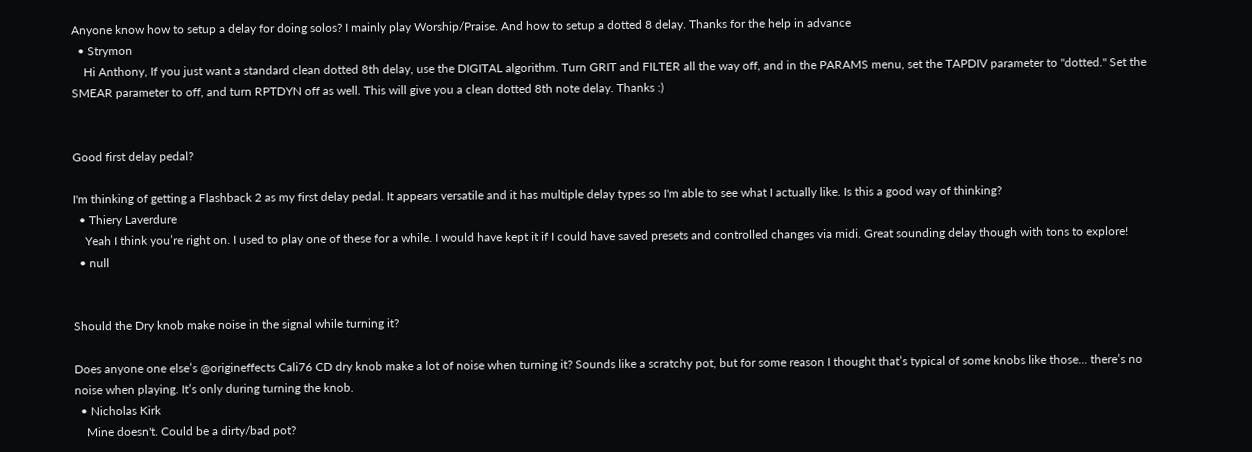Anyone know how to setup a delay for doing solos? I mainly play Worship/Praise. And how to setup a dotted 8 delay. Thanks for the help in advance
  • Strymon
    Hi Anthony, If you just want a standard clean dotted 8th delay, use the DIGITAL algorithm. Turn GRIT and FILTER all the way off, and in the PARAMS menu, set the TAPDIV parameter to "dotted." Set the SMEAR parameter to off, and turn RPTDYN off as well. This will give you a clean dotted 8th note delay. Thanks :)


Good first delay pedal?

I'm thinking of getting a Flashback 2 as my first delay pedal. It appears versatile and it has multiple delay types so I'm able to see what I actually like. Is this a good way of thinking?
  • Thiery Laverdure
    Yeah I think you’re right on. I used to play one of these for a while. I would have kept it if I could have saved presets and controlled changes via midi. Great sounding delay though with tons to explore!
  • null


Should the Dry knob make noise in the signal while turning it?

Does anyone one else’s @origineffects Cali76 CD dry knob make a lot of noise when turning it? Sounds like a scratchy pot, but for some reason I thought that’s typical of some knobs like those... there’s no noise when playing. It’s only during turning the knob.
  • Nicholas Kirk
    Mine doesn't. Could be a dirty/bad pot?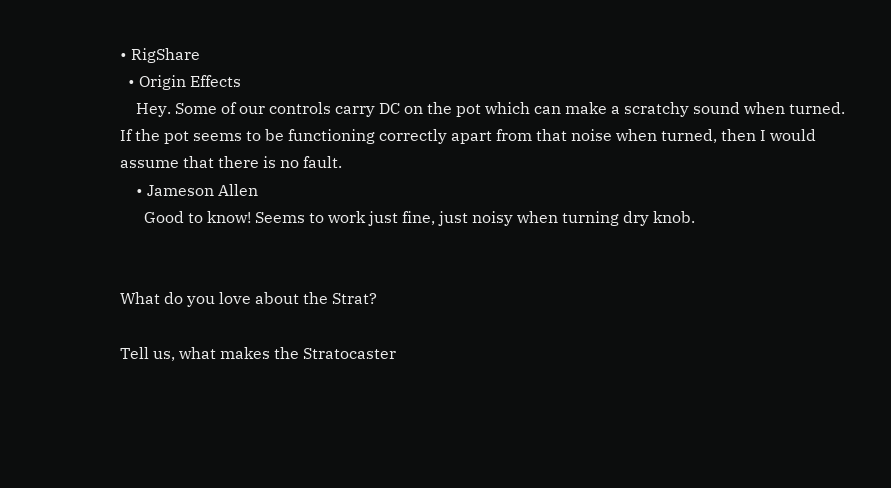• RigShare
  • Origin Effects
    Hey. Some of our controls carry DC on the pot which can make a scratchy sound when turned. If the pot seems to be functioning correctly apart from that noise when turned, then I would assume that there is no fault.
    • Jameson Allen
      Good to know! Seems to work just fine, just noisy when turning dry knob.


What do you love about the Strat?

Tell us, what makes the Stratocaster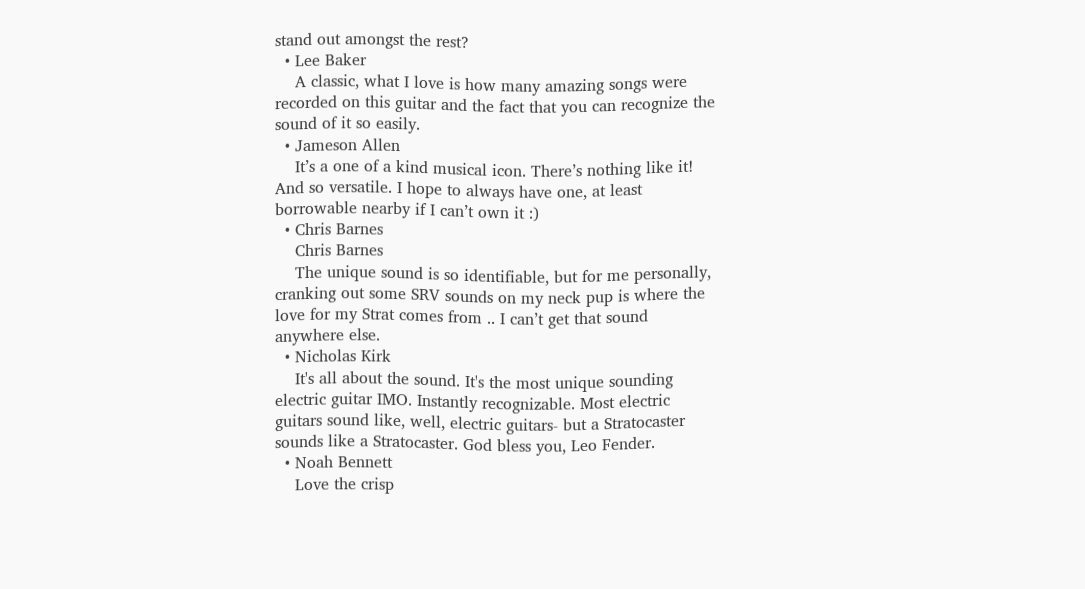stand out amongst the rest?
  • Lee Baker
    A classic, what I love is how many amazing songs were recorded on this guitar and the fact that you can recognize the sound of it so easily.
  • Jameson Allen
    It’s a one of a kind musical icon. There’s nothing like it! And so versatile. I hope to always have one, at least borrowable nearby if I can’t own it :)
  • Chris Barnes
    Chris Barnes
    The unique sound is so identifiable, but for me personally, cranking out some SRV sounds on my neck pup is where the love for my Strat comes from .. I can’t get that sound anywhere else.
  • Nicholas Kirk
    It's all about the sound. It's the most unique sounding electric guitar IMO. Instantly recognizable. Most electric guitars sound like, well, electric guitars- but a Stratocaster sounds like a Stratocaster. God bless you, Leo Fender.
  • Noah Bennett
    Love the crisp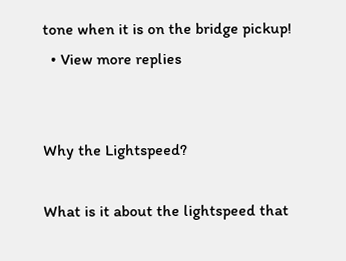tone when it is on the bridge pickup!
  • View more replies


Why the Lightspeed?

What is it about the lightspeed that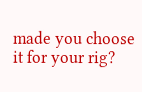made you choose it for your rig?